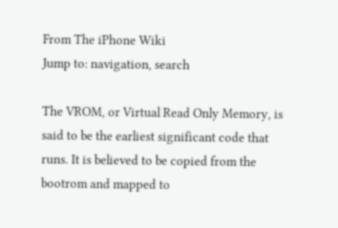From The iPhone Wiki
Jump to: navigation, search

The VROM, or Virtual Read Only Memory, is said to be the earliest significant code that runs. It is believed to be copied from the bootrom and mapped to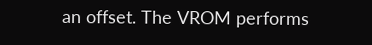an offset. The VROM performs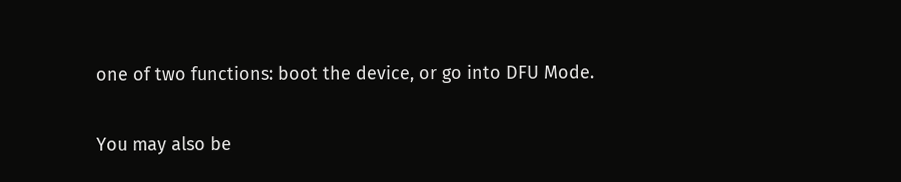one of two functions: boot the device, or go into DFU Mode.

You may also be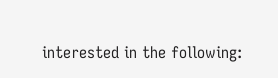interested in the following: